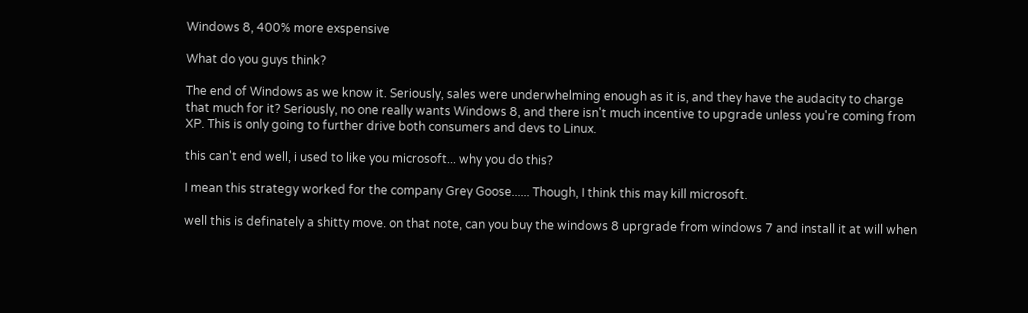Windows 8, 400% more exspensive

What do you guys think?

The end of Windows as we know it. Seriously, sales were underwhelming enough as it is, and they have the audacity to charge that much for it? Seriously, no one really wants Windows 8, and there isn't much incentive to upgrade unless you're coming from XP. This is only going to further drive both consumers and devs to Linux.

this can't end well, i used to like you microsoft... why you do this?

I mean this strategy worked for the company Grey Goose...... Though, I think this may kill microsoft.

well this is definately a shitty move. on that note, can you buy the windows 8 uprgrade from windows 7 and install it at will when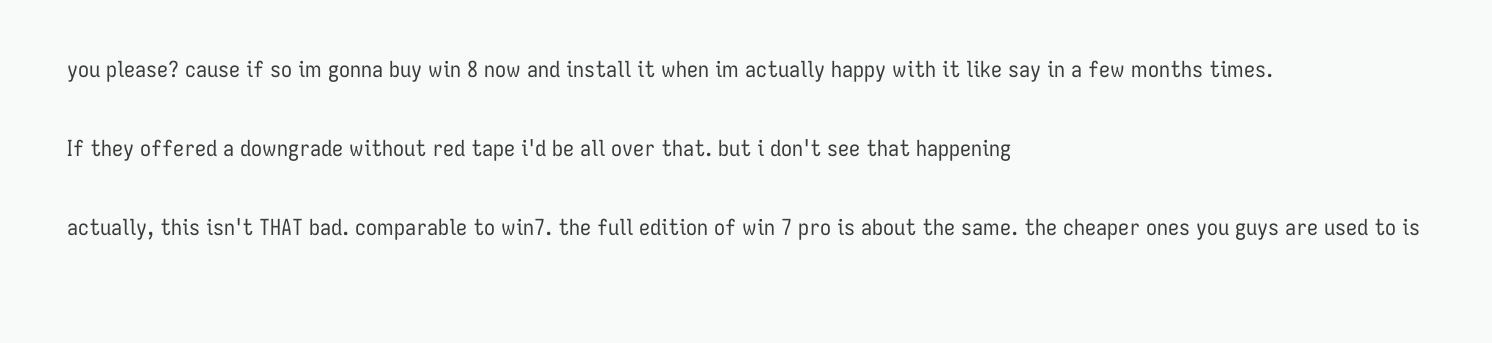you please? cause if so im gonna buy win 8 now and install it when im actually happy with it like say in a few months times.

If they offered a downgrade without red tape i'd be all over that. but i don't see that happening

actually, this isn't THAT bad. comparable to win7. the full edition of win 7 pro is about the same. the cheaper ones you guys are used to is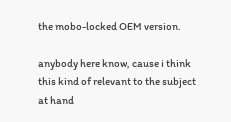the mobo-locked OEM version.

anybody here know, cause i think this kind of relevant to the subject at hand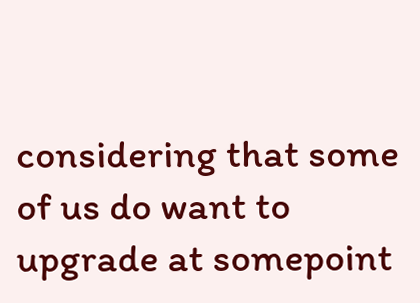considering that some of us do want to upgrade at somepoint